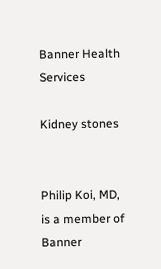Banner Health Services

Kidney stones


Philip Koi, MD, is a member of Banner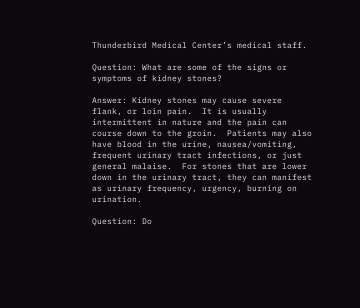Thunderbird Medical Center’s medical staff.

Question: What are some of the signs or symptoms of kidney stones?

Answer: Kidney stones may cause severe flank, or loin pain.  It is usually intermittent in nature and the pain can course down to the groin.  Patients may also have blood in the urine, nausea/vomiting, frequent urinary tract infections, or just general malaise.  For stones that are lower down in the urinary tract, they can manifest as urinary frequency, urgency, burning on urination.

Question: Do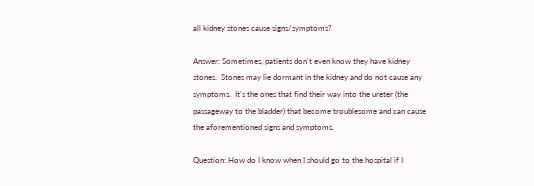all kidney stones cause signs/symptoms?

Answer: Sometimes, patients don't even know they have kidney stones.  Stones may lie dormant in the kidney and do not cause any symptoms.  It’s the ones that find their way into the ureter (the passageway to the bladder) that become troublesome and can cause the aforementioned signs and symptoms.

Question: How do I know when I should go to the hospital if I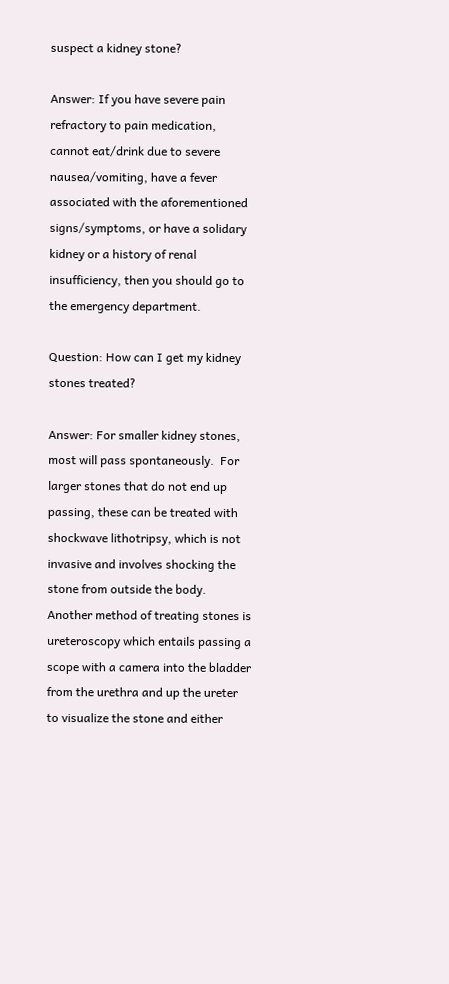suspect a kidney stone?

Answer: If you have severe pain refractory to pain medication, cannot eat/drink due to severe nausea/vomiting, have a fever associated with the aforementioned signs/symptoms, or have a solidary kidney or a history of renal insufficiency, then you should go to the emergency department.

Question: How can I get my kidney stones treated?

Answer: For smaller kidney stones, most will pass spontaneously.  For larger stones that do not end up passing, these can be treated with shockwave lithotripsy, which is not invasive and involves shocking the stone from outside the body.  Another method of treating stones is ureteroscopy which entails passing a scope with a camera into the bladder from the urethra and up the ureter to visualize the stone and either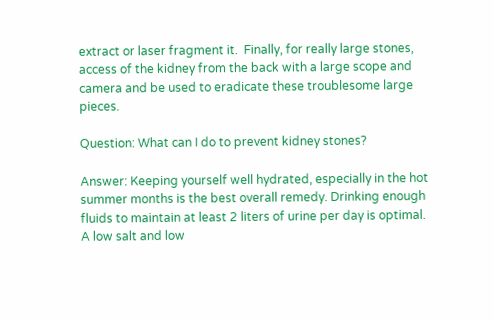extract or laser fragment it.  Finally, for really large stones, access of the kidney from the back with a large scope and camera and be used to eradicate these troublesome large pieces.

Question: What can I do to prevent kidney stones?

Answer: Keeping yourself well hydrated, especially in the hot summer months is the best overall remedy. Drinking enough fluids to maintain at least 2 liters of urine per day is optimal.  A low salt and low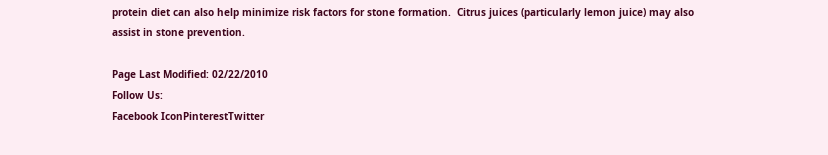protein diet can also help minimize risk factors for stone formation.  Citrus juices (particularly lemon juice) may also assist in stone prevention.

Page Last Modified: 02/22/2010
Follow Us:
Facebook IconPinterestTwitter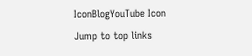IconBlogYouTube Icon
Jump to top links